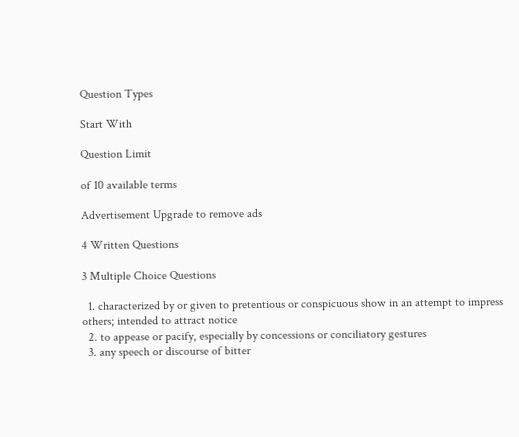Question Types

Start With

Question Limit

of 10 available terms

Advertisement Upgrade to remove ads

4 Written Questions

3 Multiple Choice Questions

  1. characterized by or given to pretentious or conspicuous show in an attempt to impress others; intended to attract notice
  2. to appease or pacify, especially by concessions or conciliatory gestures
  3. any speech or discourse of bitter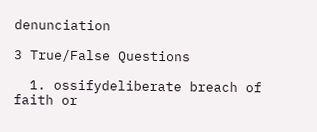denunciation

3 True/False Questions

  1. ossifydeliberate breach of faith or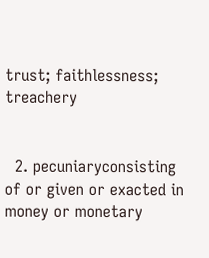trust; faithlessness; treachery


  2. pecuniaryconsisting of or given or exacted in money or monetary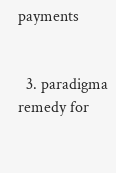payments


  3. paradigma remedy for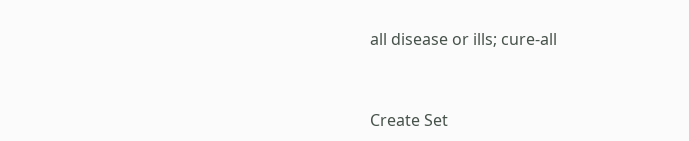all disease or ills; cure-all


Create Set